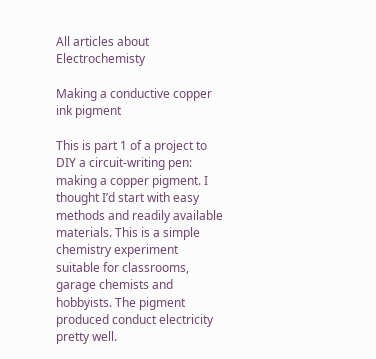All articles about Electrochemisty

Making a conductive copper ink pigment

This is part 1 of a project to DIY a circuit-writing pen: making a copper pigment. I thought I’d start with easy methods and readily available materials. This is a simple chemistry experiment suitable for classrooms, garage chemists and hobbyists. The pigment produced conduct electricity pretty well.